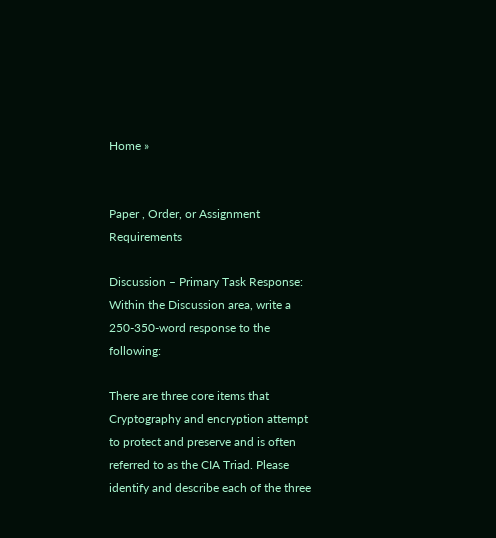Home »


Paper , Order, or Assignment Requirements

Discussion – Primary Task Response: Within the Discussion area, write a 250-350-word response to the following:

There are three core items that Cryptography and encryption attempt to protect and preserve and is often referred to as the CIA Triad. Please identify and describe each of the three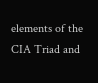elements of the CIA Triad and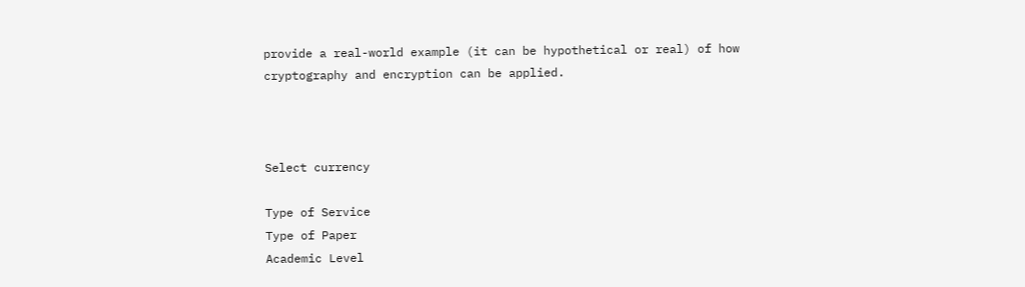provide a real-world example (it can be hypothetical or real) of how cryptography and encryption can be applied.



Select currency

Type of Service
Type of Paper
Academic Level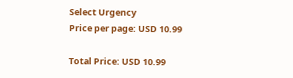Select Urgency
Price per page: USD 10.99

Total Price: USD 10.99